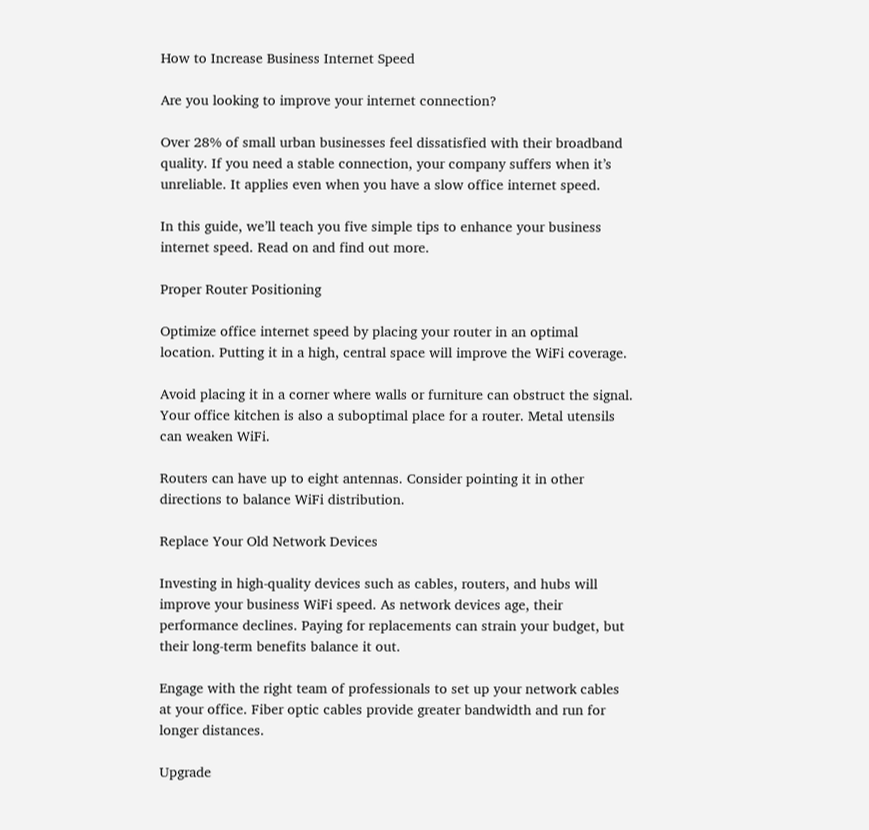How to Increase Business Internet Speed

Are you looking to improve your internet connection?

Over 28% of small urban businesses feel dissatisfied with their broadband quality. If you need a stable connection, your company suffers when it’s unreliable. It applies even when you have a slow office internet speed.

In this guide, we’ll teach you five simple tips to enhance your business internet speed. Read on and find out more.

Proper Router Positioning

Optimize office internet speed by placing your router in an optimal location. Putting it in a high, central space will improve the WiFi coverage.

Avoid placing it in a corner where walls or furniture can obstruct the signal. Your office kitchen is also a suboptimal place for a router. Metal utensils can weaken WiFi.

Routers can have up to eight antennas. Consider pointing it in other directions to balance WiFi distribution.

Replace Your Old Network Devices

Investing in high-quality devices such as cables, routers, and hubs will improve your business WiFi speed. As network devices age, their performance declines. Paying for replacements can strain your budget, but their long-term benefits balance it out.

Engage with the right team of professionals to set up your network cables at your office. Fiber optic cables provide greater bandwidth and run for longer distances.

Upgrade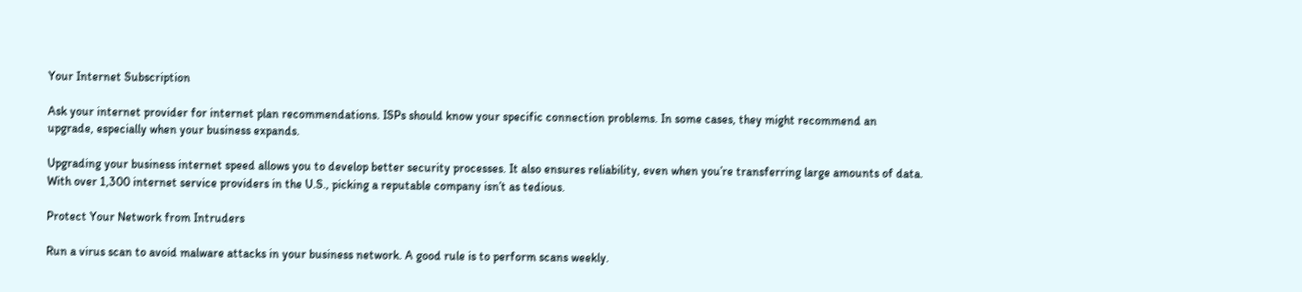Your Internet Subscription

Ask your internet provider for internet plan recommendations. ISPs should know your specific connection problems. In some cases, they might recommend an upgrade, especially when your business expands.

Upgrading your business internet speed allows you to develop better security processes. It also ensures reliability, even when you’re transferring large amounts of data. With over 1,300 internet service providers in the U.S., picking a reputable company isn’t as tedious.

Protect Your Network from Intruders

Run a virus scan to avoid malware attacks in your business network. A good rule is to perform scans weekly.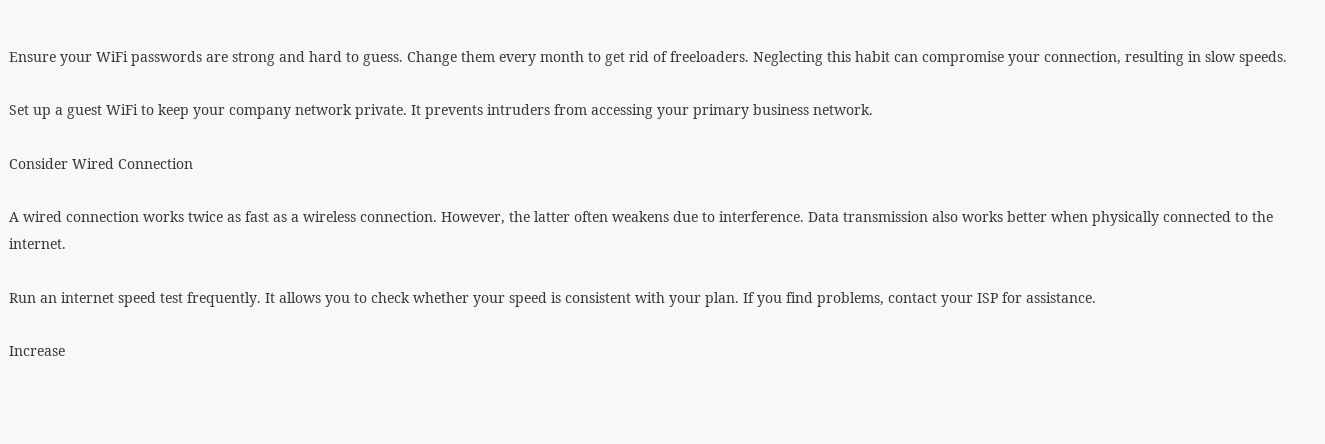Ensure your WiFi passwords are strong and hard to guess. Change them every month to get rid of freeloaders. Neglecting this habit can compromise your connection, resulting in slow speeds.

Set up a guest WiFi to keep your company network private. It prevents intruders from accessing your primary business network.

Consider Wired Connection

A wired connection works twice as fast as a wireless connection. However, the latter often weakens due to interference. Data transmission also works better when physically connected to the internet.

Run an internet speed test frequently. It allows you to check whether your speed is consistent with your plan. If you find problems, contact your ISP for assistance.

Increase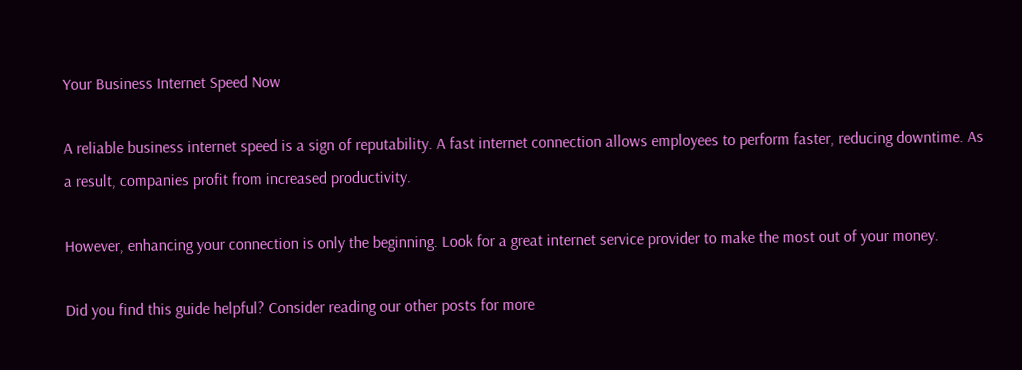Your Business Internet Speed Now

A reliable business internet speed is a sign of reputability. A fast internet connection allows employees to perform faster, reducing downtime. As a result, companies profit from increased productivity.

However, enhancing your connection is only the beginning. Look for a great internet service provider to make the most out of your money.

Did you find this guide helpful? Consider reading our other posts for more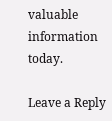valuable information today.

Leave a Reply